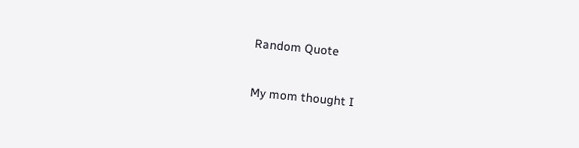Random Quote

My mom thought I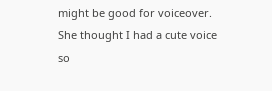might be good for voiceover. She thought I had a cute voice so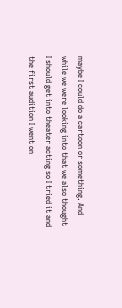maybe I could do a cartoon or something. And while we were looking into that we also thought I should get into theater acting so I tried it and the first audition I went on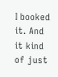I booked it. And it kind of just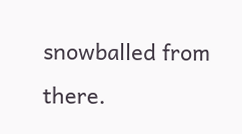snowballed from there.